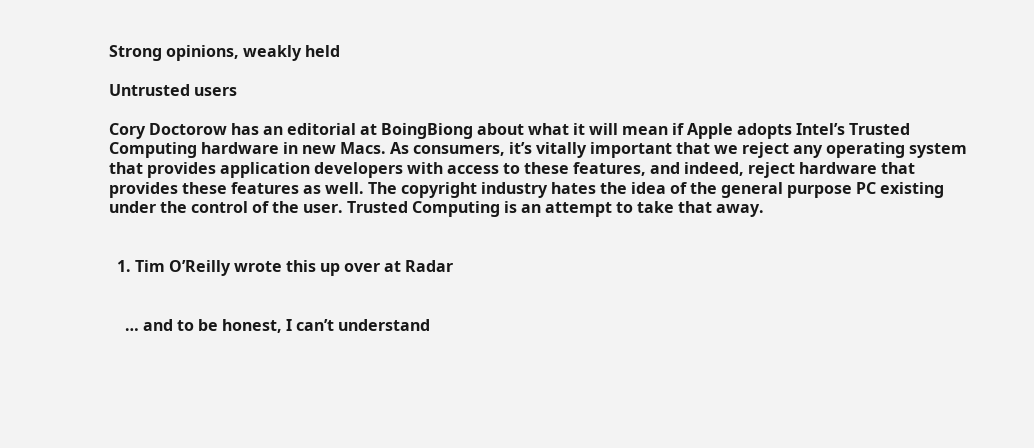Strong opinions, weakly held

Untrusted users

Cory Doctorow has an editorial at BoingBiong about what it will mean if Apple adopts Intel’s Trusted Computing hardware in new Macs. As consumers, it’s vitally important that we reject any operating system that provides application developers with access to these features, and indeed, reject hardware that provides these features as well. The copyright industry hates the idea of the general purpose PC existing under the control of the user. Trusted Computing is an attempt to take that away.


  1. Tim O’Reilly wrote this up over at Radar


    … and to be honest, I can’t understand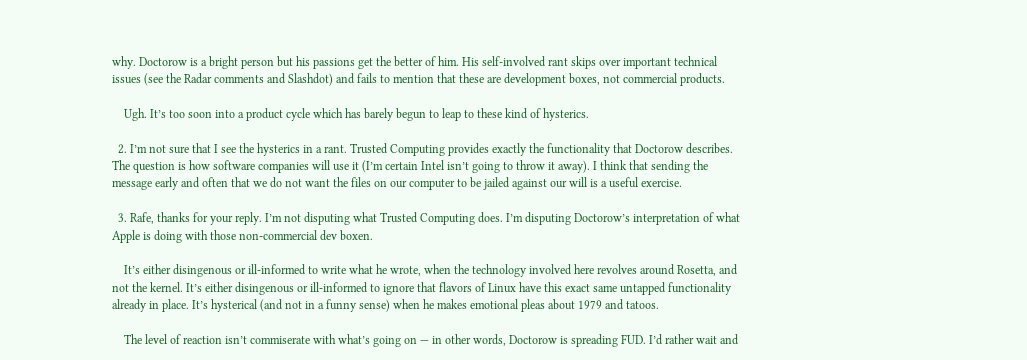why. Doctorow is a bright person but his passions get the better of him. His self-involved rant skips over important technical issues (see the Radar comments and Slashdot) and fails to mention that these are development boxes, not commercial products.

    Ugh. It’s too soon into a product cycle which has barely begun to leap to these kind of hysterics.

  2. I’m not sure that I see the hysterics in a rant. Trusted Computing provides exactly the functionality that Doctorow describes. The question is how software companies will use it (I’m certain Intel isn’t going to throw it away). I think that sending the message early and often that we do not want the files on our computer to be jailed against our will is a useful exercise.

  3. Rafe, thanks for your reply. I’m not disputing what Trusted Computing does. I’m disputing Doctorow’s interpretation of what Apple is doing with those non-commercial dev boxen.

    It’s either disingenous or ill-informed to write what he wrote, when the technology involved here revolves around Rosetta, and not the kernel. It’s either disingenous or ill-informed to ignore that flavors of Linux have this exact same untapped functionality already in place. It’s hysterical (and not in a funny sense) when he makes emotional pleas about 1979 and tatoos.

    The level of reaction isn’t commiserate with what’s going on — in other words, Doctorow is spreading FUD. I’d rather wait and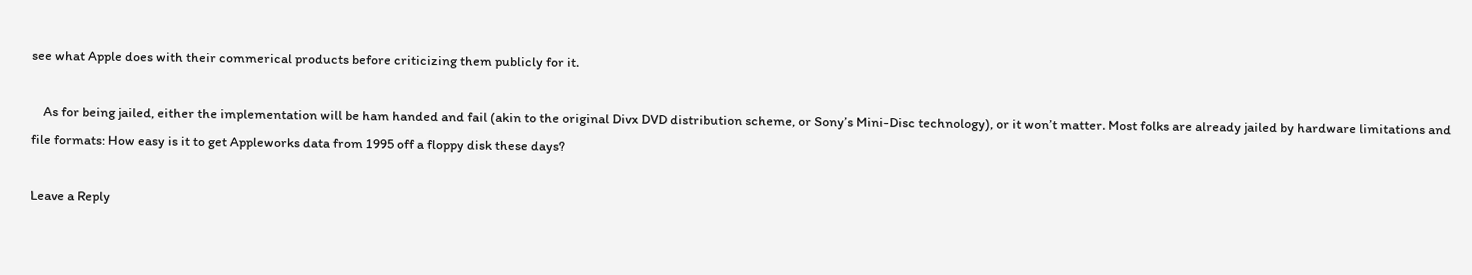see what Apple does with their commerical products before criticizing them publicly for it.

    As for being jailed, either the implementation will be ham handed and fail (akin to the original Divx DVD distribution scheme, or Sony’s Mini-Disc technology), or it won’t matter. Most folks are already jailed by hardware limitations and file formats: How easy is it to get Appleworks data from 1995 off a floppy disk these days?

Leave a Reply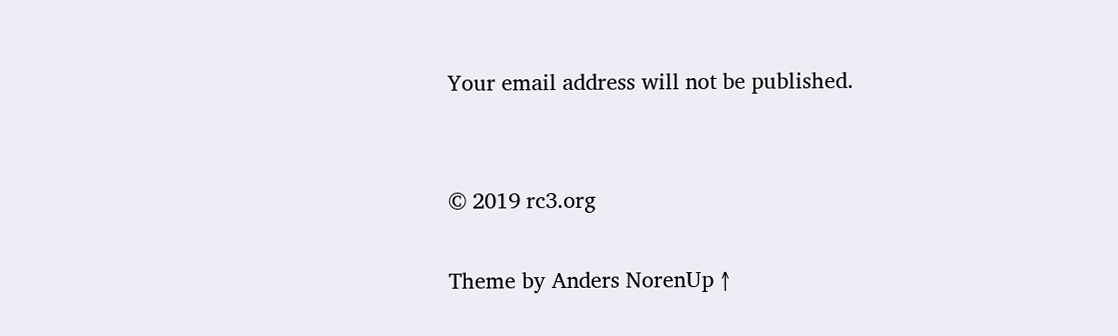Your email address will not be published.


© 2019 rc3.org

Theme by Anders NorenUp ↑